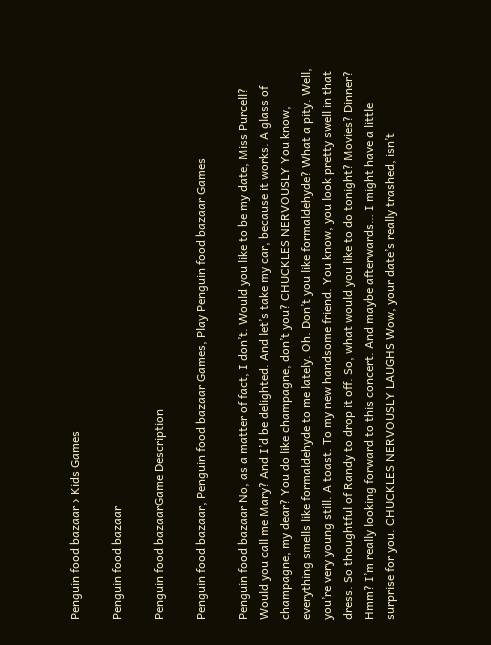Penguin food bazaar › Kids Games

Penguin food bazaar

Penguin food bazaarGame Description

Penguin food bazaar, Penguin food bazaar Games, Play Penguin food bazaar Games

Penguin food bazaar No, as a matter of fact, I don’t. Would you like to be my date, Miss Purcell? Would you call me Mary? And I’d be delighted. And let’s take my car, because it works. A glass of champagne, my dear? You do like champagne, don’t you? CHUCKLES NERVOUSLY You know, everything smells like formaldehyde to me lately. Oh. Don’t you like formaldehyde? What a pity. Well, you’re very young still. A toast. To my new handsome friend. You know, you look pretty swell in that dress. So thoughtful of Randy to drop it off. So, what would you like to do tonight? Movies? Dinner? Hmm? I’m really looking forward to this concert. And maybe afterwards… I might have a little surprise for you. CHUCKLES NERVOUSLY LAUGHS Wow, your date’s really trashed, isn’t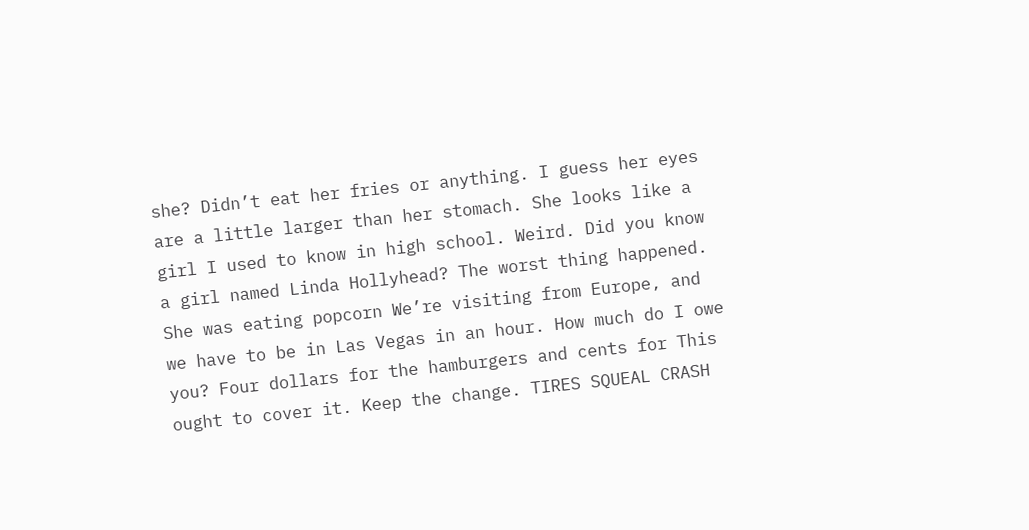she? Didn’t eat her fries or anything. I guess her eyes are a little larger than her stomach. She looks like a girl I used to know in high school. Weird. Did you know a girl named Linda Hollyhead? The worst thing happened. She was eating popcorn We’re visiting from Europe, and we have to be in Las Vegas in an hour. How much do I owe you? Four dollars for the hamburgers and cents for This ought to cover it. Keep the change. TIRES SQUEAL CRASH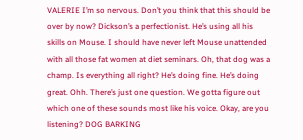VALERIE I’m so nervous. Don’t you think that this should be over by now? Dickson’s a perfectionist. He’s using all his skills on Mouse. I should have never left Mouse unattended with all those fat women at diet seminars. Oh, that dog was a champ. Is everything all right? He’s doing fine. He’s doing great. Ohh. There’s just one question. We gotta figure out which one of these sounds most like his voice. Okay, are you listening? DOG BARKING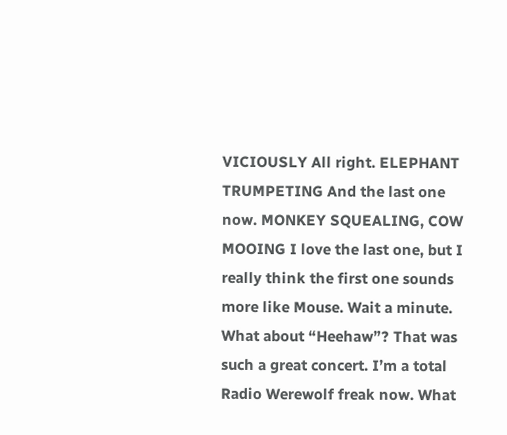VICIOUSLY All right. ELEPHANT TRUMPETING And the last one now. MONKEY SQUEALING, COW MOOING I love the last one, but I really think the first one sounds more like Mouse. Wait a minute. What about “Heehaw”? That was such a great concert. I’m a total Radio Werewolf freak now. What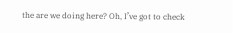the are we doing here? Oh, I’ve got to check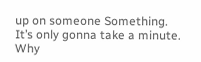up on someone Something. It’s only gonna take a minute. Why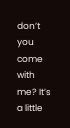don’t you come with me? It’s a little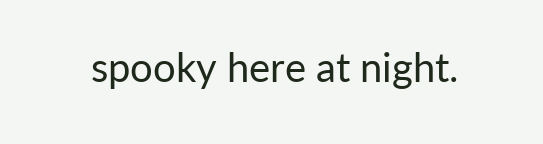spooky here at night.